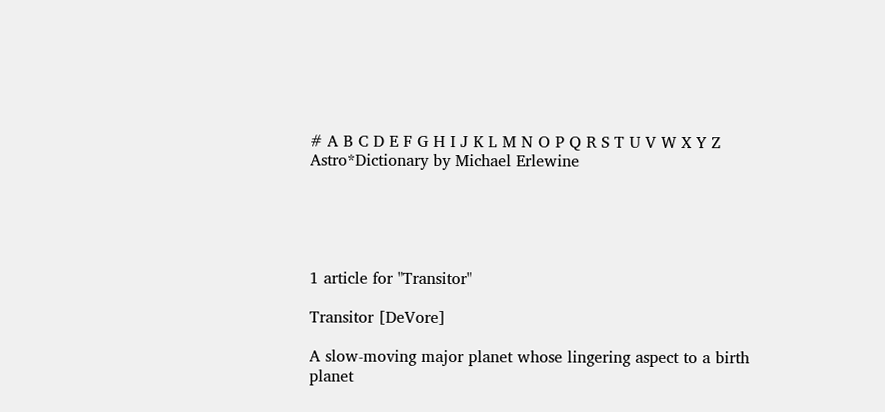# A B C D E F G H I J K L M N O P Q R S T U V W X Y Z
Astro*Dictionary by Michael Erlewine





1 article for "Transitor"

Transitor [DeVore]

A slow-moving major planet whose lingering aspect to a birth planet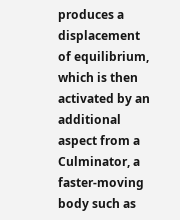produces a displacement of equilibrium, which is then activated by an additional aspect from a Culminator, a faster-moving body such as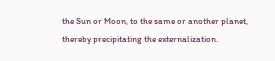the Sun or Moon, to the same or another planet, thereby precipitating the externalization.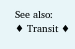See also:
♦ Transit ♦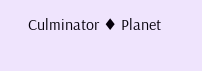Culminator ♦ Planet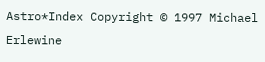Astro*Index Copyright © 1997 Michael Erlewine